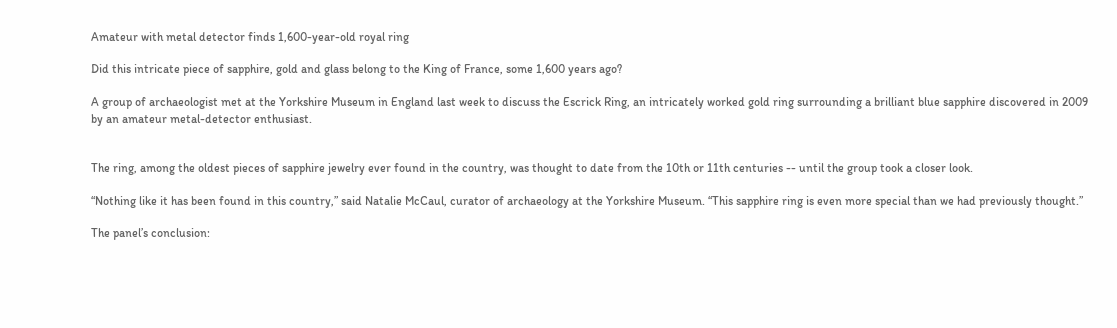Amateur with metal detector finds 1,600-year-old royal ring

Did this intricate piece of sapphire, gold and glass belong to the King of France, some 1,600 years ago?

A group of archaeologist met at the Yorkshire Museum in England last week to discuss the Escrick Ring, an intricately worked gold ring surrounding a brilliant blue sapphire discovered in 2009 by an amateur metal-detector enthusiast.


The ring, among the oldest pieces of sapphire jewelry ever found in the country, was thought to date from the 10th or 11th centuries -- until the group took a closer look.

“Nothing like it has been found in this country,” said Natalie McCaul, curator of archaeology at the Yorkshire Museum. “This sapphire ring is even more special than we had previously thought.”

The panel’s conclusion: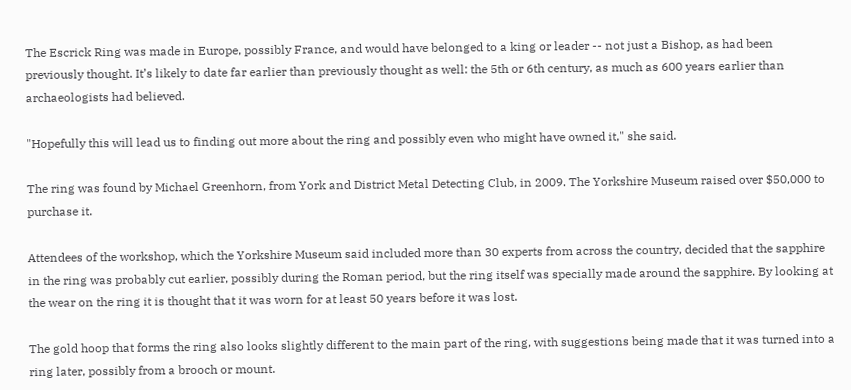The Escrick Ring was made in Europe, possibly France, and would have belonged to a king or leader -- not just a Bishop, as had been previously thought. It’s likely to date far earlier than previously thought as well: the 5th or 6th century, as much as 600 years earlier than archaeologists had believed.

"Hopefully this will lead us to finding out more about the ring and possibly even who might have owned it," she said.

The ring was found by Michael Greenhorn, from York and District Metal Detecting Club, in 2009. The Yorkshire Museum raised over $50,000 to purchase it.

Attendees of the workshop, which the Yorkshire Museum said included more than 30 experts from across the country, decided that the sapphire in the ring was probably cut earlier, possibly during the Roman period, but the ring itself was specially made around the sapphire. By looking at the wear on the ring it is thought that it was worn for at least 50 years before it was lost.

The gold hoop that forms the ring also looks slightly different to the main part of the ring, with suggestions being made that it was turned into a ring later, possibly from a brooch or mount.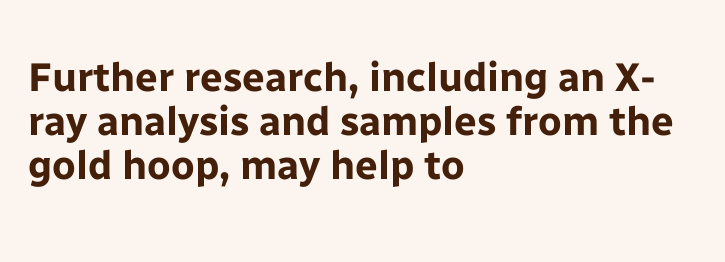Further research, including an X-ray analysis and samples from the gold hoop, may help to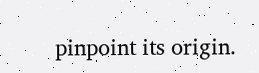pinpoint its origin.